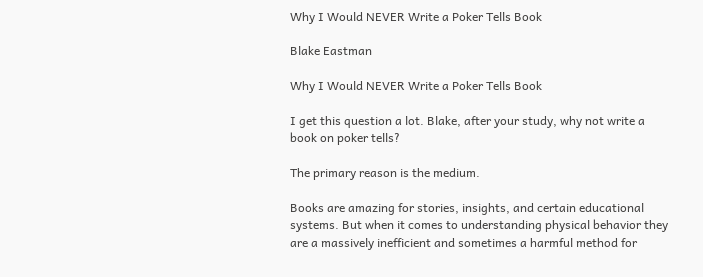Why I Would NEVER Write a Poker Tells Book

Blake Eastman

Why I Would NEVER Write a Poker Tells Book

I get this question a lot. Blake, after your study, why not write a book on poker tells?

The primary reason is the medium.

Books are amazing for stories, insights, and certain educational systems. But when it comes to understanding physical behavior they are a massively inefficient and sometimes a harmful method for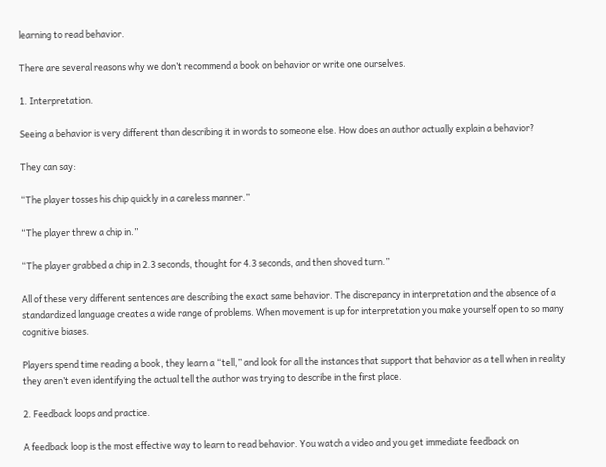learning to read behavior.

There are several reasons why we don’t recommend a book on behavior or write one ourselves.

1. Interpretation.

Seeing a behavior is very different than describing it in words to someone else. How does an author actually explain a behavior?

They can say:

“The player tosses his chip quickly in a careless manner.”

“The player threw a chip in.”

“The player grabbed a chip in 2.3 seconds, thought for 4.3 seconds, and then shoved turn.”

All of these very different sentences are describing the exact same behavior. The discrepancy in interpretation and the absence of a standardized language creates a wide range of problems. When movement is up for interpretation you make yourself open to so many cognitive biases.

Players spend time reading a book, they learn a “tell,” and look for all the instances that support that behavior as a tell when in reality they aren’t even identifying the actual tell the author was trying to describe in the first place.

2. Feedback loops and practice.

A feedback loop is the most effective way to learn to read behavior. You watch a video and you get immediate feedback on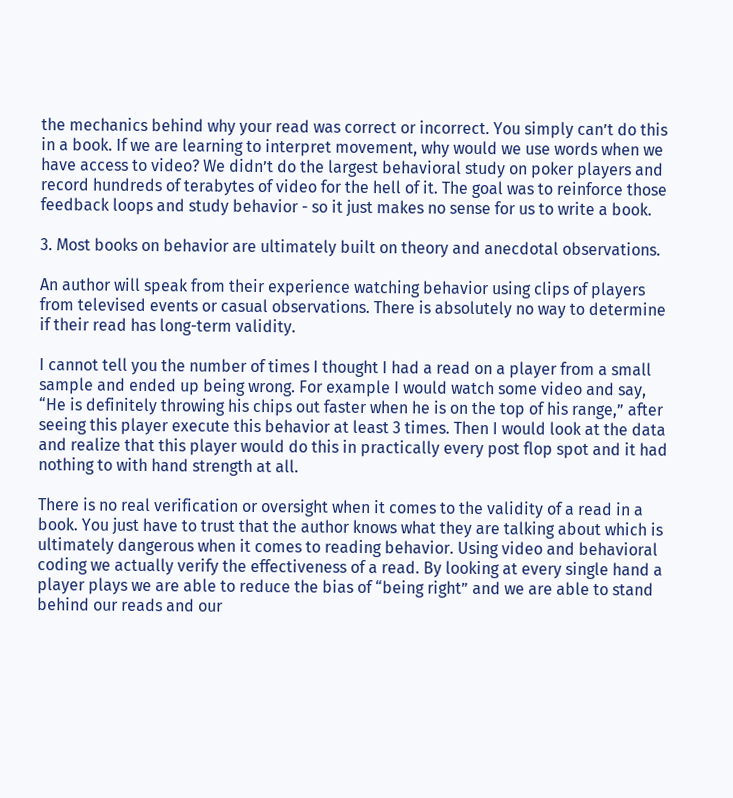the mechanics behind why your read was correct or incorrect. You simply can’t do this in a book. If we are learning to interpret movement, why would we use words when we have access to video? We didn’t do the largest behavioral study on poker players and record hundreds of terabytes of video for the hell of it. The goal was to reinforce those feedback loops and study behavior - so it just makes no sense for us to write a book.

3. Most books on behavior are ultimately built on theory and anecdotal observations.

An author will speak from their experience watching behavior using clips of players from televised events or casual observations. There is absolutely no way to determine if their read has long-term validity.

I cannot tell you the number of times I thought I had a read on a player from a small sample and ended up being wrong. For example I would watch some video and say, “He is definitely throwing his chips out faster when he is on the top of his range,” after seeing this player execute this behavior at least 3 times. Then I would look at the data and realize that this player would do this in practically every post flop spot and it had nothing to with hand strength at all.

There is no real verification or oversight when it comes to the validity of a read in a book. You just have to trust that the author knows what they are talking about which is ultimately dangerous when it comes to reading behavior. Using video and behavioral coding we actually verify the effectiveness of a read. By looking at every single hand a player plays we are able to reduce the bias of “being right” and we are able to stand behind our reads and our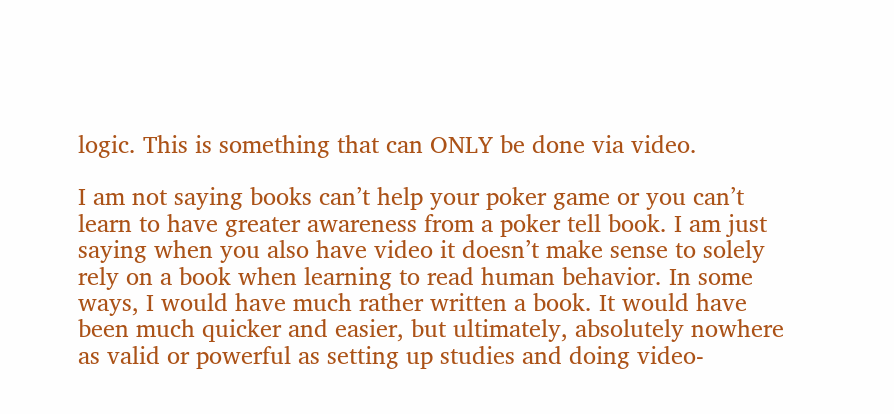logic. This is something that can ONLY be done via video.

I am not saying books can’t help your poker game or you can’t learn to have greater awareness from a poker tell book. I am just saying when you also have video it doesn’t make sense to solely rely on a book when learning to read human behavior. In some ways, I would have much rather written a book. It would have been much quicker and easier, but ultimately, absolutely nowhere as valid or powerful as setting up studies and doing video-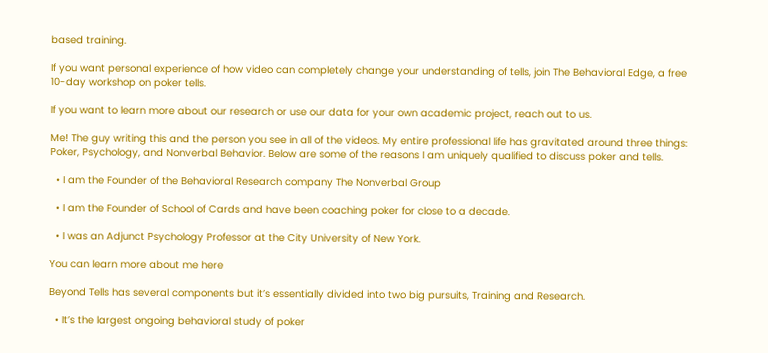based training.

If you want personal experience of how video can completely change your understanding of tells, join The Behavioral Edge, a free 10-day workshop on poker tells.

If you want to learn more about our research or use our data for your own academic project, reach out to us.

Me! The guy writing this and the person you see in all of the videos. My entire professional life has gravitated around three things: Poker, Psychology, and Nonverbal Behavior. Below are some of the reasons I am uniquely qualified to discuss poker and tells.

  • I am the Founder of the Behavioral Research company The Nonverbal Group

  • I am the Founder of School of Cards and have been coaching poker for close to a decade.

  • I was an Adjunct Psychology Professor at the City University of New York.

You can learn more about me here

Beyond Tells has several components but it’s essentially divided into two big pursuits, Training and Research.

  • It’s the largest ongoing behavioral study of poker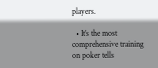players.

  • It’s the most comprehensive training on poker tells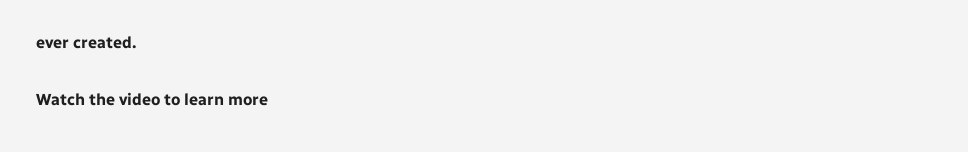ever created.

Watch the video to learn more